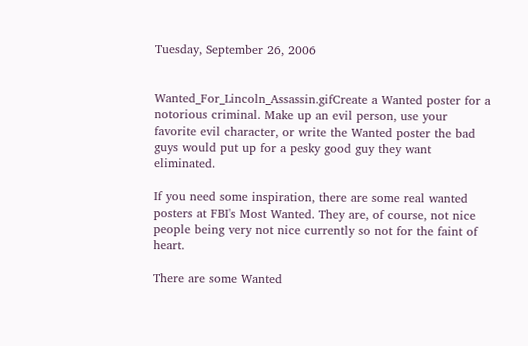Tuesday, September 26, 2006


Wanted_For_Lincoln_Assassin.gifCreate a Wanted poster for a notorious criminal. Make up an evil person, use your favorite evil character, or write the Wanted poster the bad guys would put up for a pesky good guy they want eliminated.

If you need some inspiration, there are some real wanted posters at FBI's Most Wanted. They are, of course, not nice people being very not nice currently so not for the faint of heart.

There are some Wanted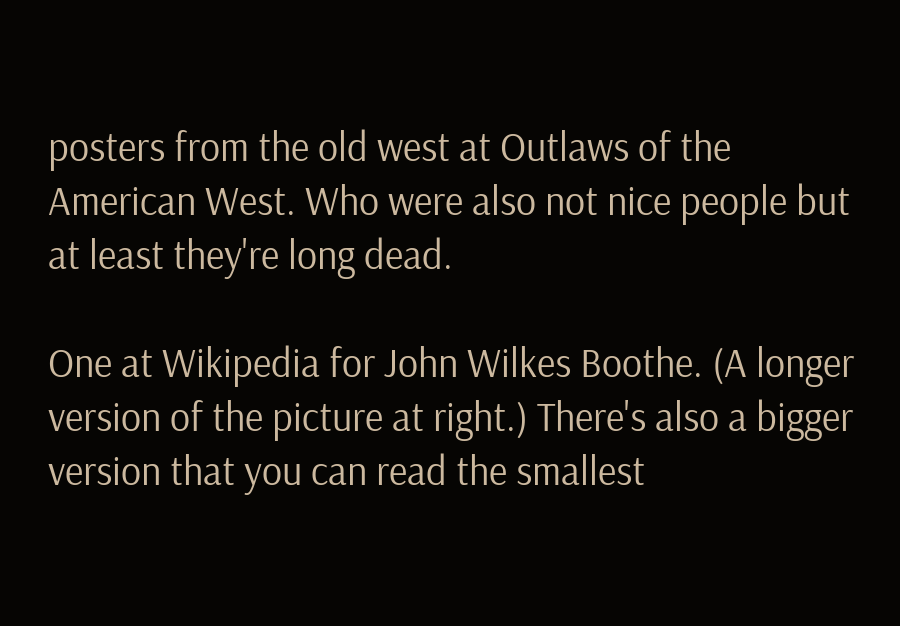posters from the old west at Outlaws of the American West. Who were also not nice people but at least they're long dead.

One at Wikipedia for John Wilkes Boothe. (A longer version of the picture at right.) There's also a bigger version that you can read the smallest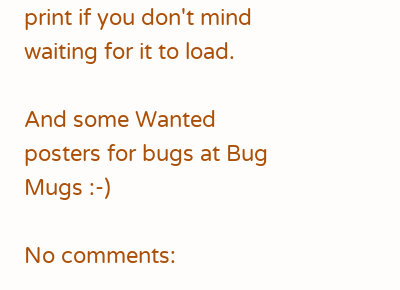print if you don't mind waiting for it to load.

And some Wanted posters for bugs at Bug Mugs :-)

No comments: